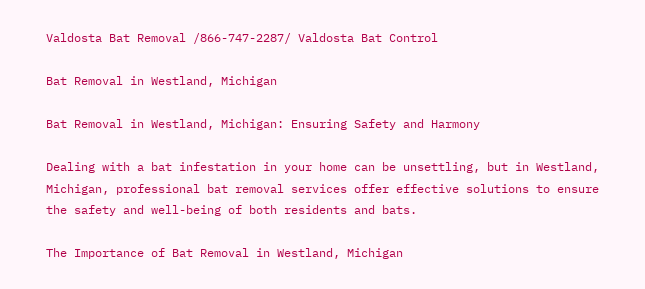Valdosta Bat Removal /866-747-2287/ Valdosta Bat Control

Bat Removal in Westland, Michigan

Bat Removal in Westland, Michigan: Ensuring Safety and Harmony

Dealing with a bat infestation in your home can be unsettling, but in Westland, Michigan, professional bat removal services offer effective solutions to ensure the safety and well-being of both residents and bats.

The Importance of Bat Removal in Westland, Michigan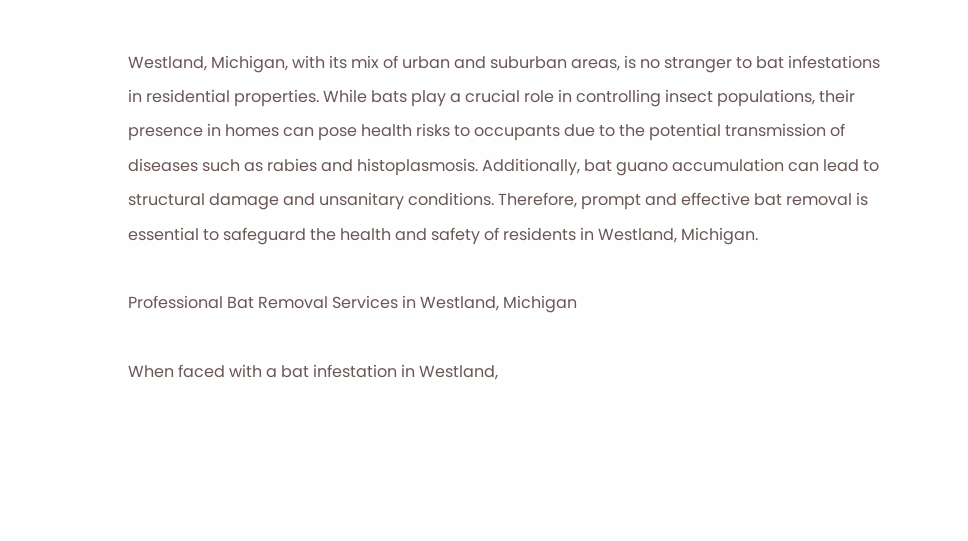Westland, Michigan, with its mix of urban and suburban areas, is no stranger to bat infestations in residential properties. While bats play a crucial role in controlling insect populations, their presence in homes can pose health risks to occupants due to the potential transmission of diseases such as rabies and histoplasmosis. Additionally, bat guano accumulation can lead to structural damage and unsanitary conditions. Therefore, prompt and effective bat removal is essential to safeguard the health and safety of residents in Westland, Michigan.

Professional Bat Removal Services in Westland, Michigan

When faced with a bat infestation in Westland,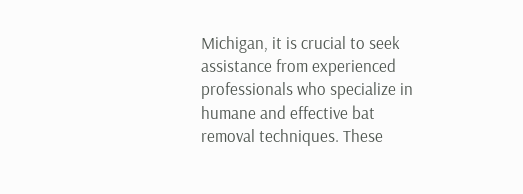Michigan, it is crucial to seek assistance from experienced professionals who specialize in humane and effective bat removal techniques. These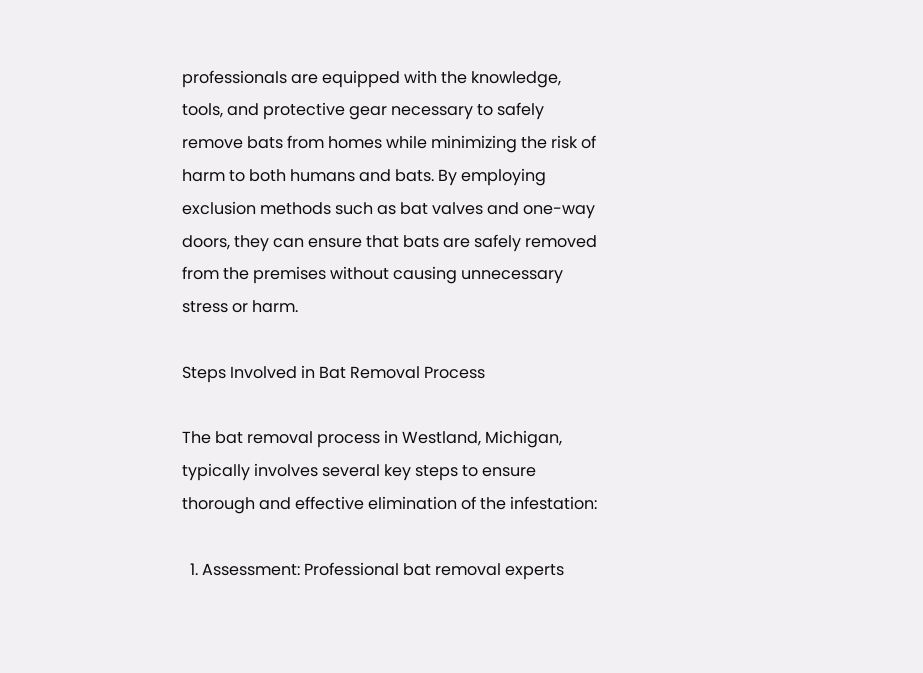professionals are equipped with the knowledge, tools, and protective gear necessary to safely remove bats from homes while minimizing the risk of harm to both humans and bats. By employing exclusion methods such as bat valves and one-way doors, they can ensure that bats are safely removed from the premises without causing unnecessary stress or harm.

Steps Involved in Bat Removal Process

The bat removal process in Westland, Michigan, typically involves several key steps to ensure thorough and effective elimination of the infestation:

  1. Assessment: Professional bat removal experts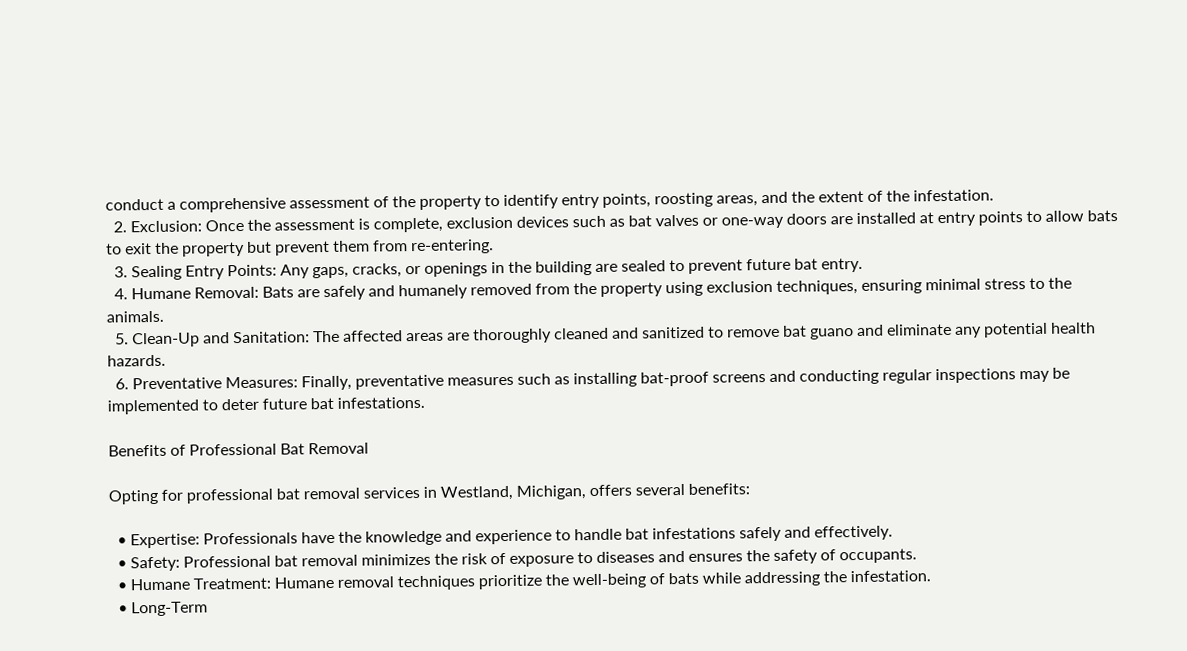conduct a comprehensive assessment of the property to identify entry points, roosting areas, and the extent of the infestation.
  2. Exclusion: Once the assessment is complete, exclusion devices such as bat valves or one-way doors are installed at entry points to allow bats to exit the property but prevent them from re-entering.
  3. Sealing Entry Points: Any gaps, cracks, or openings in the building are sealed to prevent future bat entry.
  4. Humane Removal: Bats are safely and humanely removed from the property using exclusion techniques, ensuring minimal stress to the animals.
  5. Clean-Up and Sanitation: The affected areas are thoroughly cleaned and sanitized to remove bat guano and eliminate any potential health hazards.
  6. Preventative Measures: Finally, preventative measures such as installing bat-proof screens and conducting regular inspections may be implemented to deter future bat infestations.

Benefits of Professional Bat Removal

Opting for professional bat removal services in Westland, Michigan, offers several benefits:

  • Expertise: Professionals have the knowledge and experience to handle bat infestations safely and effectively.
  • Safety: Professional bat removal minimizes the risk of exposure to diseases and ensures the safety of occupants.
  • Humane Treatment: Humane removal techniques prioritize the well-being of bats while addressing the infestation.
  • Long-Term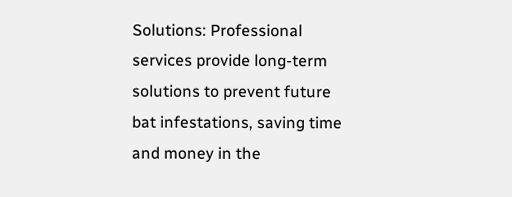Solutions: Professional services provide long-term solutions to prevent future bat infestations, saving time and money in the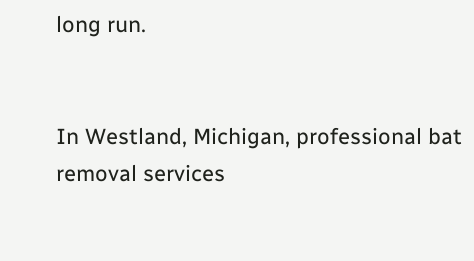long run.


In Westland, Michigan, professional bat removal services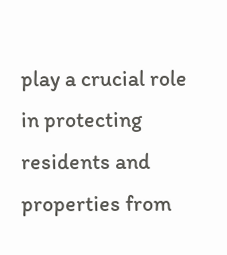play a crucial role in protecting residents and properties from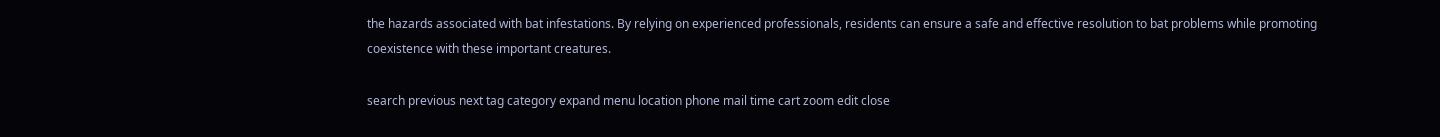the hazards associated with bat infestations. By relying on experienced professionals, residents can ensure a safe and effective resolution to bat problems while promoting coexistence with these important creatures.

search previous next tag category expand menu location phone mail time cart zoom edit close